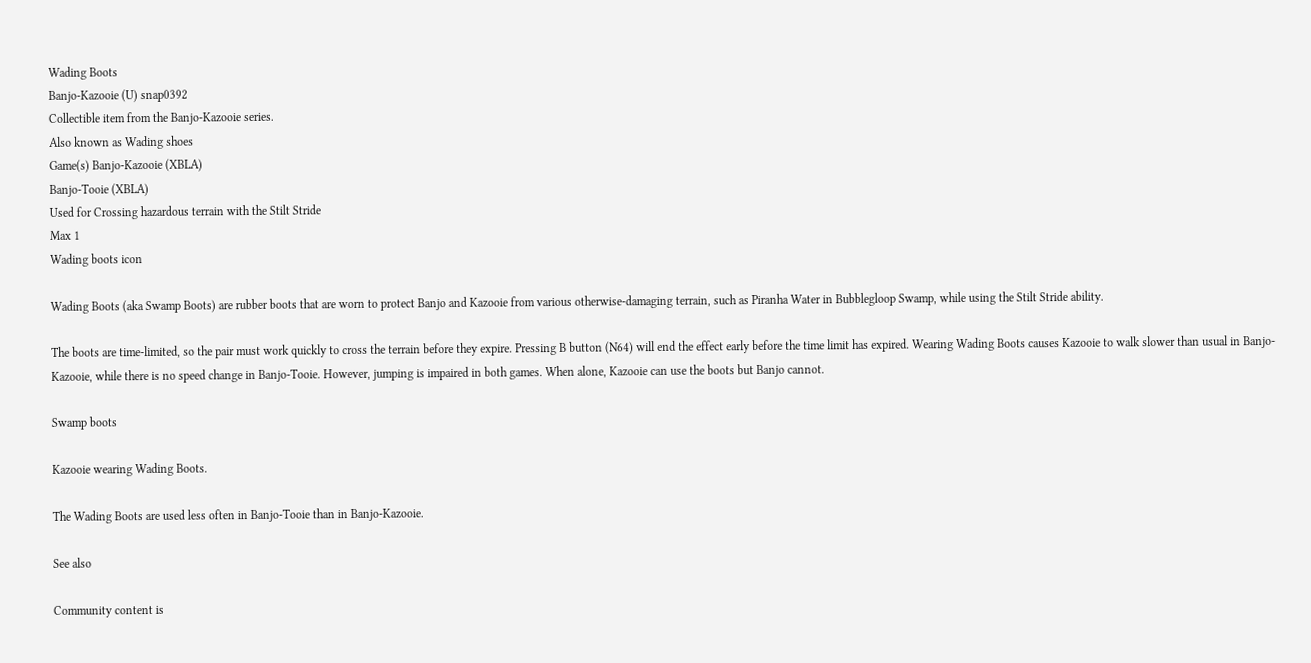Wading Boots
Banjo-Kazooie (U) snap0392
Collectible item from the Banjo-Kazooie series.
Also known as Wading shoes
Game(s) Banjo-Kazooie (XBLA)
Banjo-Tooie (XBLA)
Used for Crossing hazardous terrain with the Stilt Stride
Max 1
Wading boots icon

Wading Boots (aka Swamp Boots) are rubber boots that are worn to protect Banjo and Kazooie from various otherwise-damaging terrain, such as Piranha Water in Bubblegloop Swamp, while using the Stilt Stride ability.

The boots are time-limited, so the pair must work quickly to cross the terrain before they expire. Pressing B button (N64) will end the effect early before the time limit has expired. Wearing Wading Boots causes Kazooie to walk slower than usual in Banjo-Kazooie, while there is no speed change in Banjo-Tooie. However, jumping is impaired in both games. When alone, Kazooie can use the boots but Banjo cannot.

Swamp boots

Kazooie wearing Wading Boots.

The Wading Boots are used less often in Banjo-Tooie than in Banjo-Kazooie.

See also

Community content is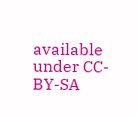available under CC-BY-SA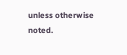unless otherwise noted.